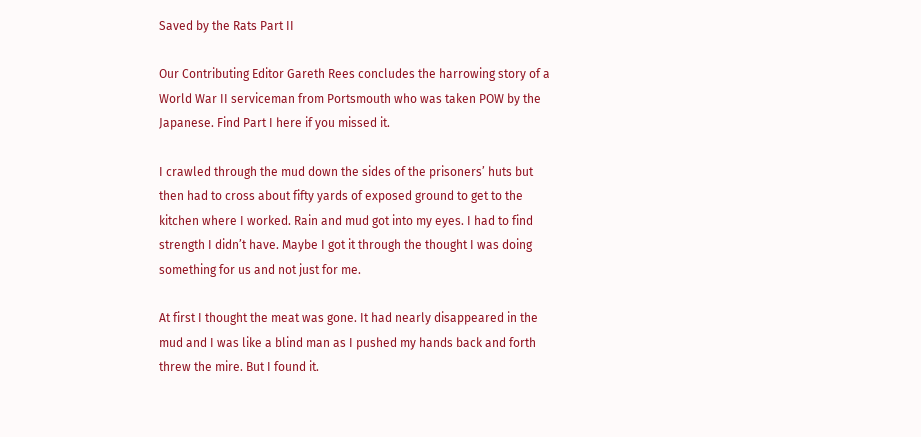Saved by the Rats Part II

Our Contributing Editor Gareth Rees concludes the harrowing story of a World War II serviceman from Portsmouth who was taken POW by the Japanese. Find Part I here if you missed it.

I crawled through the mud down the sides of the prisoners’ huts but then had to cross about fifty yards of exposed ground to get to the kitchen where I worked. Rain and mud got into my eyes. I had to find strength I didn’t have. Maybe I got it through the thought I was doing something for us and not just for me.

At first I thought the meat was gone. It had nearly disappeared in the mud and I was like a blind man as I pushed my hands back and forth threw the mire. But I found it.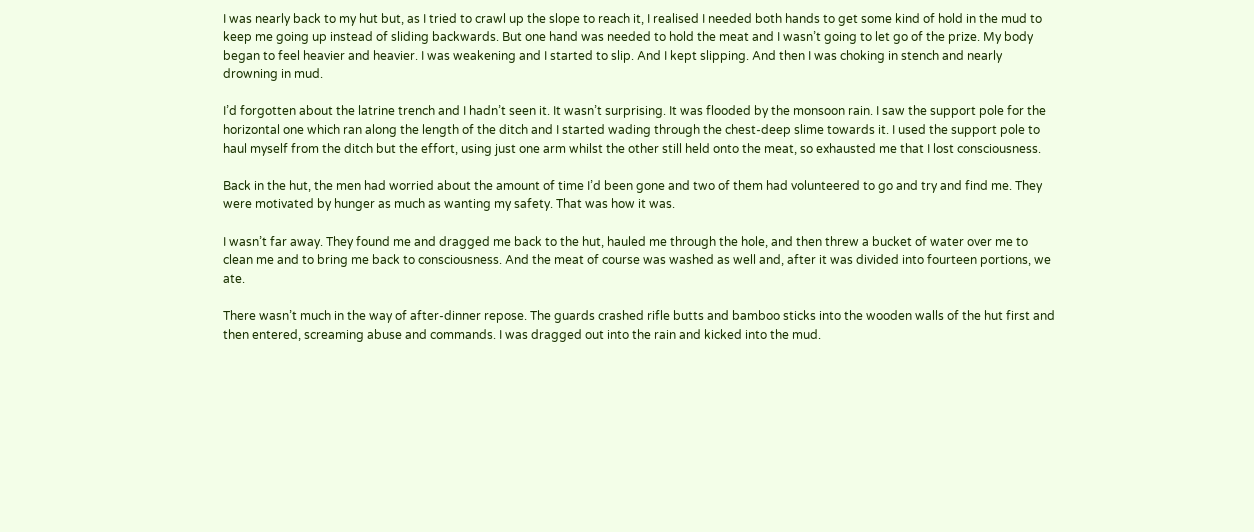I was nearly back to my hut but, as I tried to crawl up the slope to reach it, I realised I needed both hands to get some kind of hold in the mud to keep me going up instead of sliding backwards. But one hand was needed to hold the meat and I wasn’t going to let go of the prize. My body began to feel heavier and heavier. I was weakening and I started to slip. And I kept slipping. And then I was choking in stench and nearly drowning in mud.

I’d forgotten about the latrine trench and I hadn’t seen it. It wasn’t surprising. It was flooded by the monsoon rain. I saw the support pole for the horizontal one which ran along the length of the ditch and I started wading through the chest-deep slime towards it. I used the support pole to haul myself from the ditch but the effort, using just one arm whilst the other still held onto the meat, so exhausted me that I lost consciousness.

Back in the hut, the men had worried about the amount of time I’d been gone and two of them had volunteered to go and try and find me. They were motivated by hunger as much as wanting my safety. That was how it was.

I wasn’t far away. They found me and dragged me back to the hut, hauled me through the hole, and then threw a bucket of water over me to clean me and to bring me back to consciousness. And the meat of course was washed as well and, after it was divided into fourteen portions, we ate.

There wasn’t much in the way of after-dinner repose. The guards crashed rifle butts and bamboo sticks into the wooden walls of the hut first and then entered, screaming abuse and commands. I was dragged out into the rain and kicked into the mud.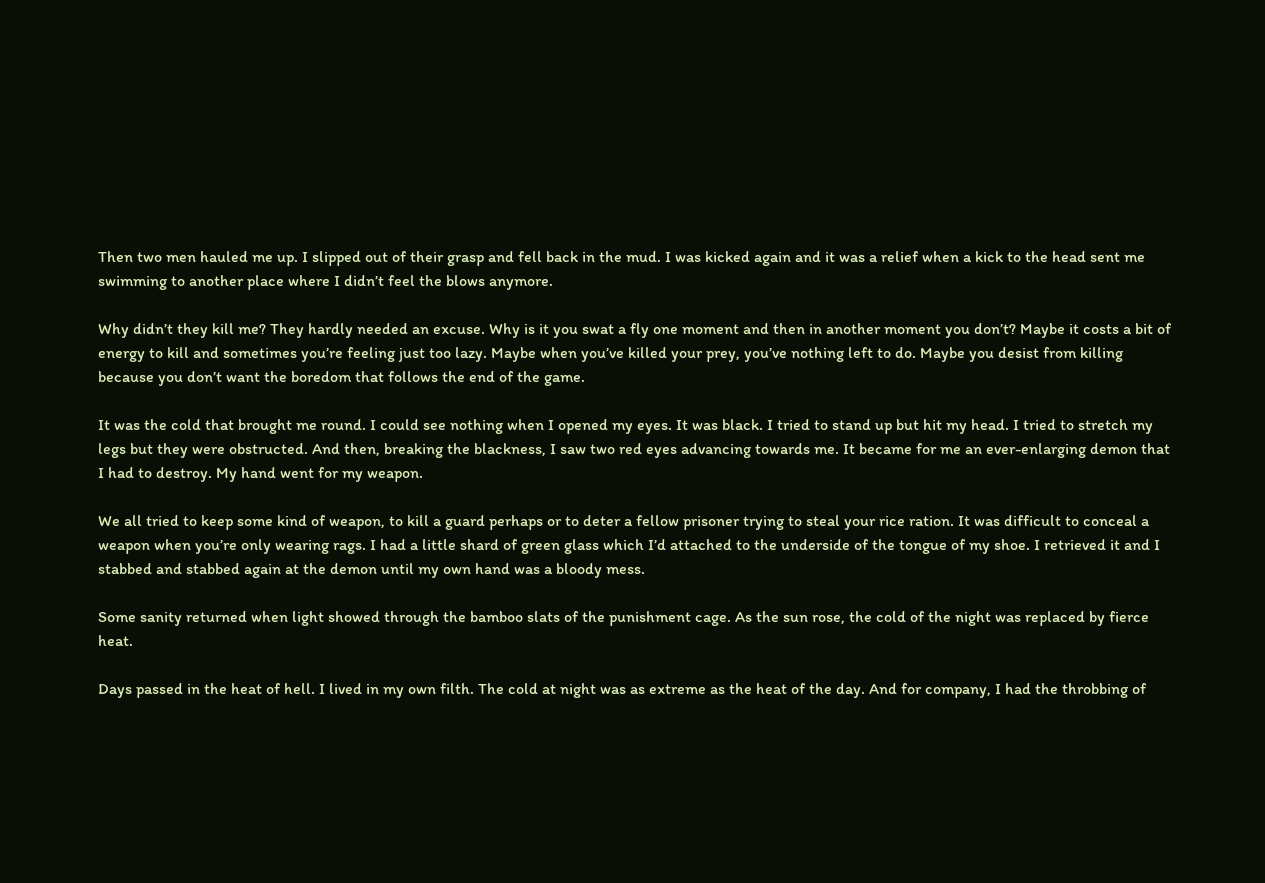Then two men hauled me up. I slipped out of their grasp and fell back in the mud. I was kicked again and it was a relief when a kick to the head sent me swimming to another place where I didn’t feel the blows anymore.

Why didn’t they kill me? They hardly needed an excuse. Why is it you swat a fly one moment and then in another moment you don’t? Maybe it costs a bit of energy to kill and sometimes you’re feeling just too lazy. Maybe when you’ve killed your prey, you’ve nothing left to do. Maybe you desist from killing because you don’t want the boredom that follows the end of the game.

It was the cold that brought me round. I could see nothing when I opened my eyes. It was black. I tried to stand up but hit my head. I tried to stretch my legs but they were obstructed. And then, breaking the blackness, I saw two red eyes advancing towards me. It became for me an ever-enlarging demon that I had to destroy. My hand went for my weapon.

We all tried to keep some kind of weapon, to kill a guard perhaps or to deter a fellow prisoner trying to steal your rice ration. It was difficult to conceal a weapon when you’re only wearing rags. I had a little shard of green glass which I’d attached to the underside of the tongue of my shoe. I retrieved it and I stabbed and stabbed again at the demon until my own hand was a bloody mess.

Some sanity returned when light showed through the bamboo slats of the punishment cage. As the sun rose, the cold of the night was replaced by fierce heat.

Days passed in the heat of hell. I lived in my own filth. The cold at night was as extreme as the heat of the day. And for company, I had the throbbing of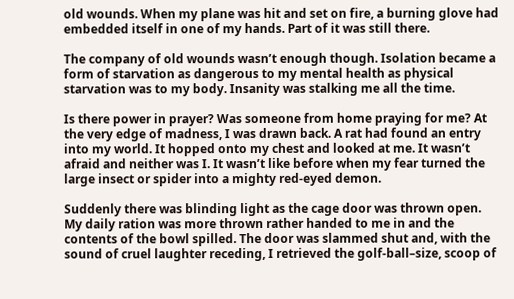old wounds. When my plane was hit and set on fire, a burning glove had embedded itself in one of my hands. Part of it was still there.

The company of old wounds wasn’t enough though. Isolation became a form of starvation as dangerous to my mental health as physical starvation was to my body. Insanity was stalking me all the time.

Is there power in prayer? Was someone from home praying for me? At the very edge of madness, I was drawn back. A rat had found an entry into my world. It hopped onto my chest and looked at me. It wasn’t afraid and neither was I. It wasn’t like before when my fear turned the large insect or spider into a mighty red-eyed demon.

Suddenly there was blinding light as the cage door was thrown open. My daily ration was more thrown rather handed to me in and the contents of the bowl spilled. The door was slammed shut and, with the sound of cruel laughter receding, I retrieved the golf-ball–size, scoop of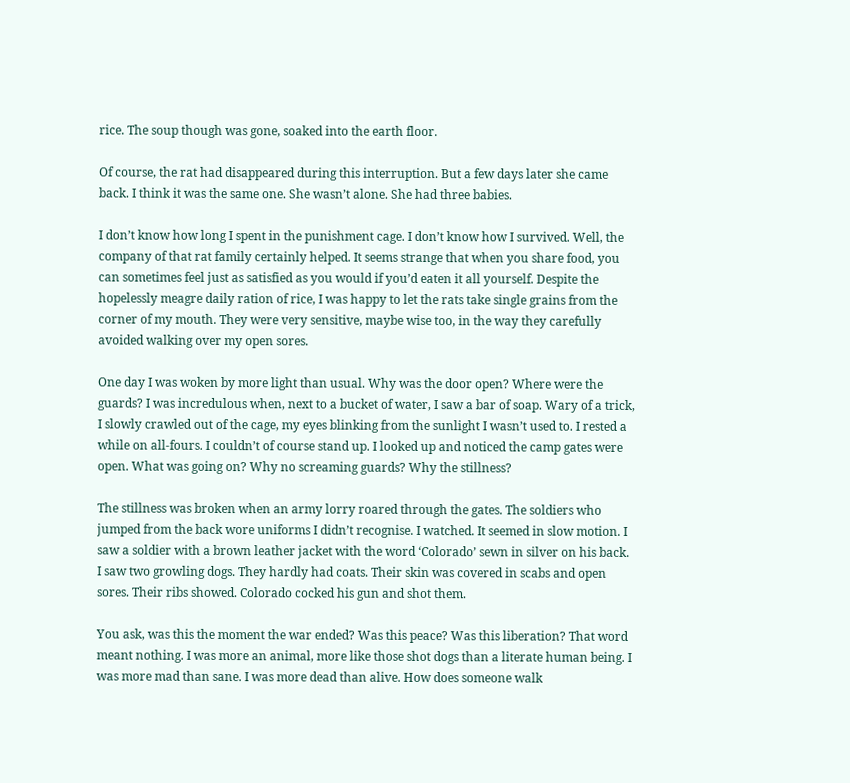rice. The soup though was gone, soaked into the earth floor.

Of course, the rat had disappeared during this interruption. But a few days later she came back. I think it was the same one. She wasn’t alone. She had three babies.

I don’t know how long I spent in the punishment cage. I don’t know how I survived. Well, the company of that rat family certainly helped. It seems strange that when you share food, you can sometimes feel just as satisfied as you would if you’d eaten it all yourself. Despite the hopelessly meagre daily ration of rice, I was happy to let the rats take single grains from the corner of my mouth. They were very sensitive, maybe wise too, in the way they carefully avoided walking over my open sores.

One day I was woken by more light than usual. Why was the door open? Where were the guards? I was incredulous when, next to a bucket of water, I saw a bar of soap. Wary of a trick, I slowly crawled out of the cage, my eyes blinking from the sunlight I wasn’t used to. I rested a while on all-fours. I couldn’t of course stand up. I looked up and noticed the camp gates were open. What was going on? Why no screaming guards? Why the stillness?

The stillness was broken when an army lorry roared through the gates. The soldiers who jumped from the back wore uniforms I didn’t recognise. I watched. It seemed in slow motion. I saw a soldier with a brown leather jacket with the word ‘Colorado’ sewn in silver on his back. I saw two growling dogs. They hardly had coats. Their skin was covered in scabs and open sores. Their ribs showed. Colorado cocked his gun and shot them.

You ask, was this the moment the war ended? Was this peace? Was this liberation? That word meant nothing. I was more an animal, more like those shot dogs than a literate human being. I was more mad than sane. I was more dead than alive. How does someone walk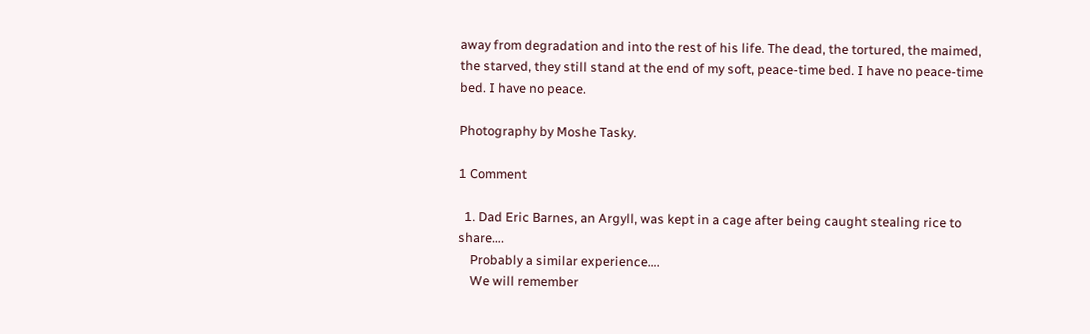away from degradation and into the rest of his life. The dead, the tortured, the maimed, the starved, they still stand at the end of my soft, peace-time bed. I have no peace-time bed. I have no peace.

Photography by Moshe Tasky.

1 Comment

  1. Dad Eric Barnes, an Argyll, was kept in a cage after being caught stealing rice to share….
    Probably a similar experience….
    We will remember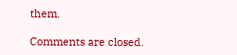them.

Comments are closed.